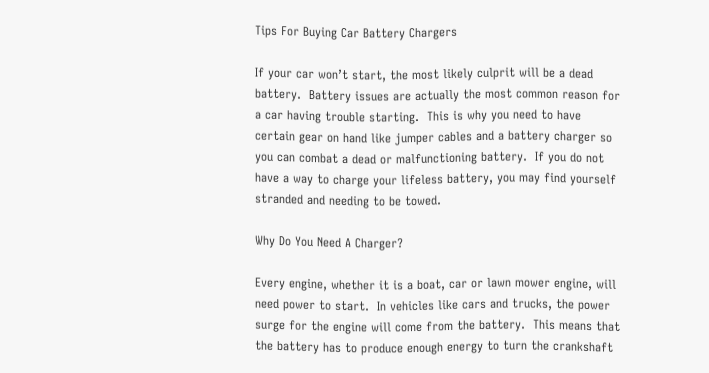Tips For Buying Car Battery Chargers

If your car won’t start, the most likely culprit will be a dead battery.  Battery issues are actually the most common reason for a car having trouble starting.  This is why you need to have certain gear on hand like jumper cables and a battery charger so you can combat a dead or malfunctioning battery.  If you do not have a way to charge your lifeless battery, you may find yourself stranded and needing to be towed.

Why Do You Need A Charger?

Every engine, whether it is a boat, car or lawn mower engine, will need power to start.  In vehicles like cars and trucks, the power surge for the engine will come from the battery.  This means that the battery has to produce enough energy to turn the crankshaft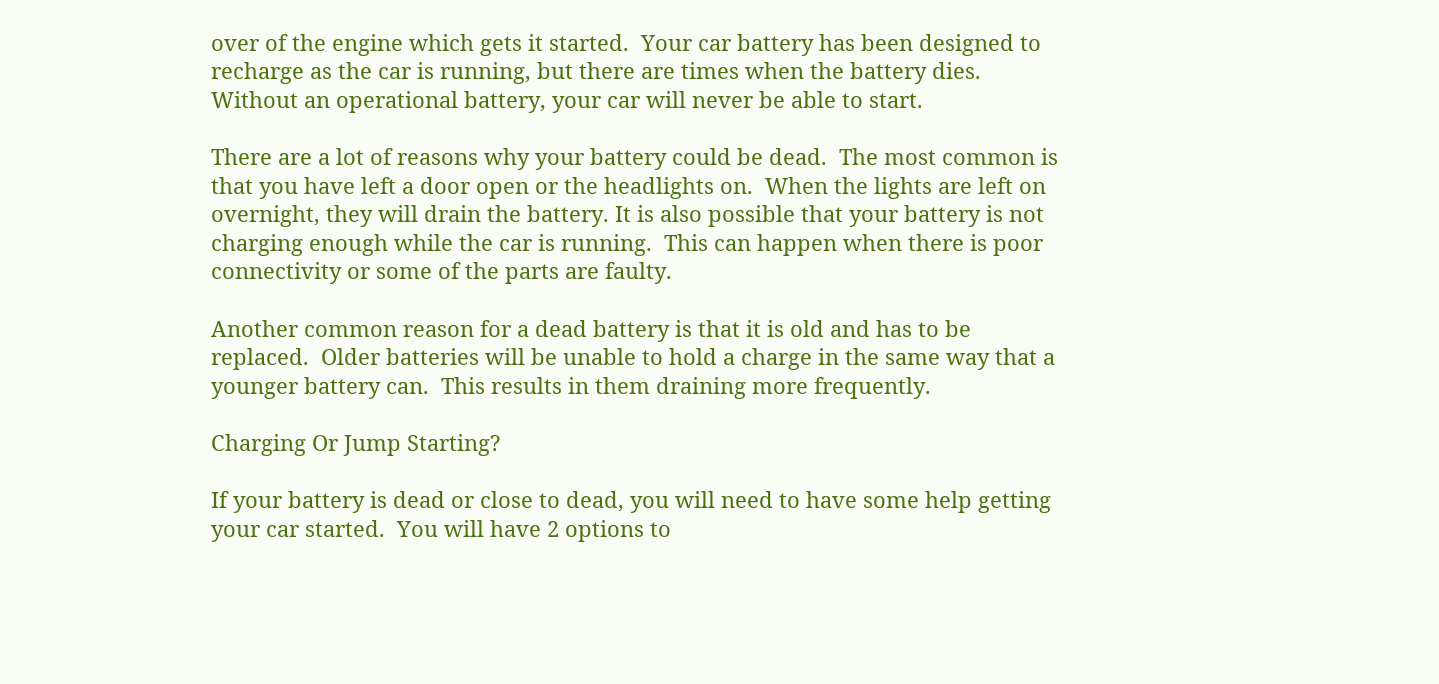over of the engine which gets it started.  Your car battery has been designed to recharge as the car is running, but there are times when the battery dies.  Without an operational battery, your car will never be able to start.

There are a lot of reasons why your battery could be dead.  The most common is that you have left a door open or the headlights on.  When the lights are left on overnight, they will drain the battery. It is also possible that your battery is not charging enough while the car is running.  This can happen when there is poor connectivity or some of the parts are faulty.

Another common reason for a dead battery is that it is old and has to be replaced.  Older batteries will be unable to hold a charge in the same way that a younger battery can.  This results in them draining more frequently.

Charging Or Jump Starting?

If your battery is dead or close to dead, you will need to have some help getting your car started.  You will have 2 options to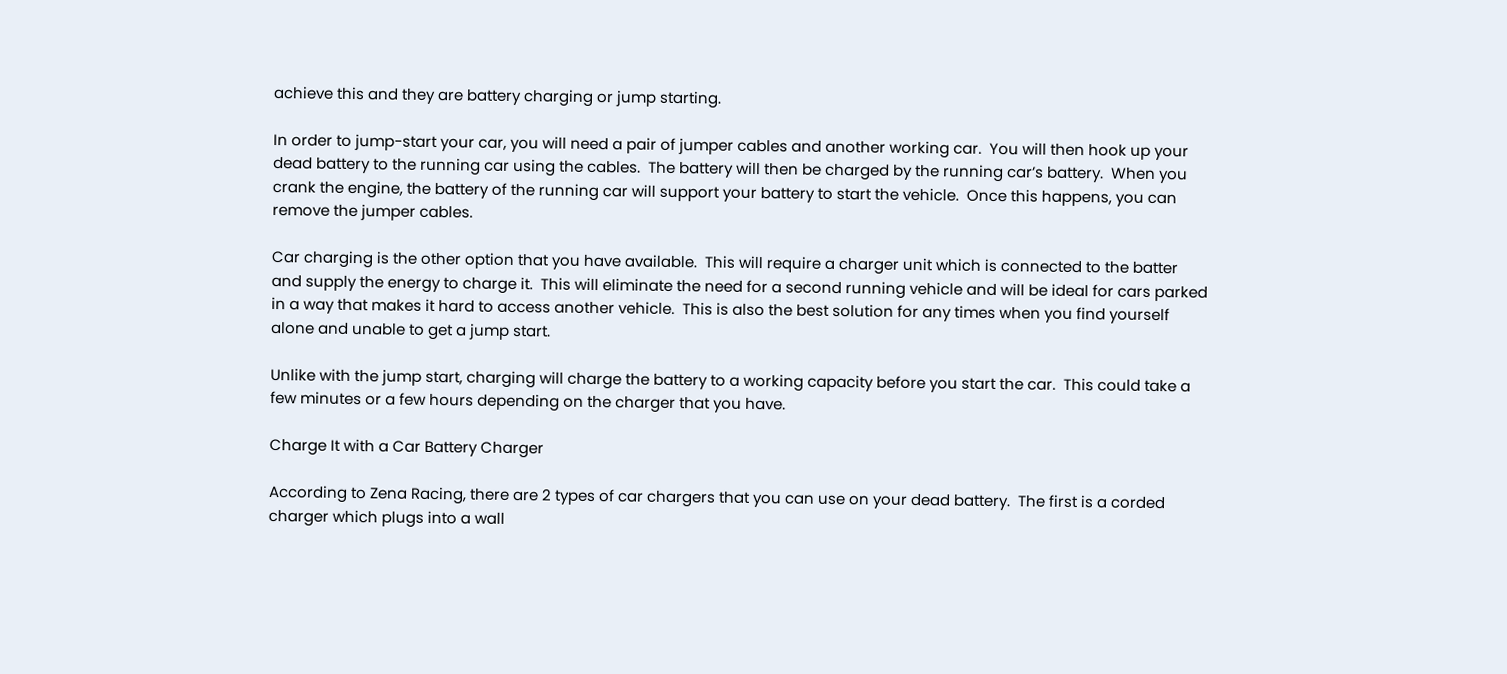achieve this and they are battery charging or jump starting.

In order to jump-start your car, you will need a pair of jumper cables and another working car.  You will then hook up your dead battery to the running car using the cables.  The battery will then be charged by the running car’s battery.  When you crank the engine, the battery of the running car will support your battery to start the vehicle.  Once this happens, you can remove the jumper cables.

Car charging is the other option that you have available.  This will require a charger unit which is connected to the batter and supply the energy to charge it.  This will eliminate the need for a second running vehicle and will be ideal for cars parked in a way that makes it hard to access another vehicle.  This is also the best solution for any times when you find yourself alone and unable to get a jump start.

Unlike with the jump start, charging will charge the battery to a working capacity before you start the car.  This could take a few minutes or a few hours depending on the charger that you have.

Charge It with a Car Battery Charger

According to Zena Racing, there are 2 types of car chargers that you can use on your dead battery.  The first is a corded charger which plugs into a wall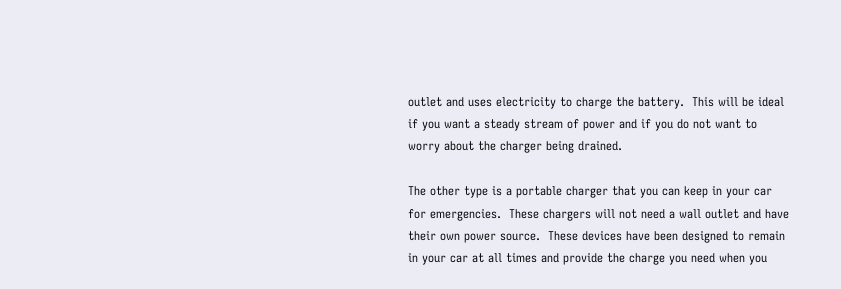outlet and uses electricity to charge the battery.  This will be ideal if you want a steady stream of power and if you do not want to worry about the charger being drained.

The other type is a portable charger that you can keep in your car for emergencies.  These chargers will not need a wall outlet and have their own power source.  These devices have been designed to remain in your car at all times and provide the charge you need when you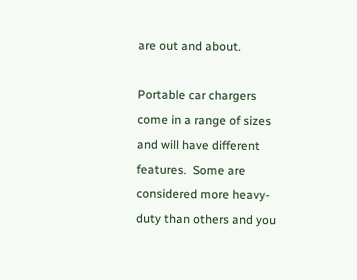are out and about.

Portable car chargers come in a range of sizes and will have different features.  Some are considered more heavy-duty than others and you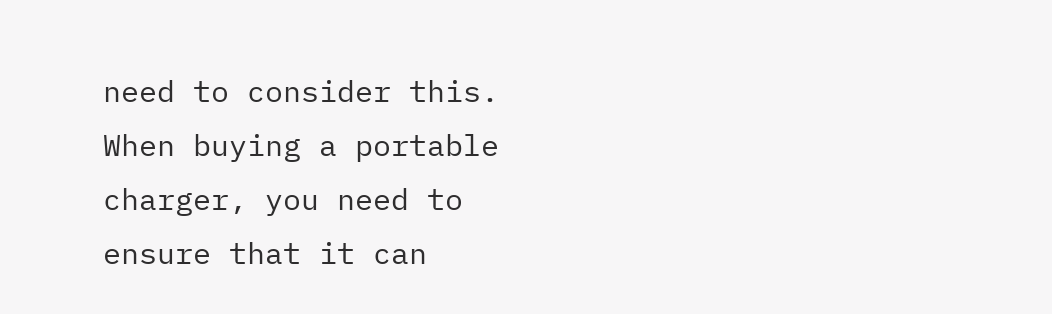need to consider this.  When buying a portable charger, you need to ensure that it can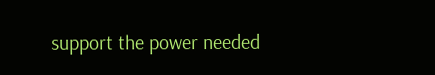support the power needed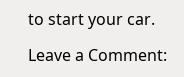to start your car.

Leave a Comment: